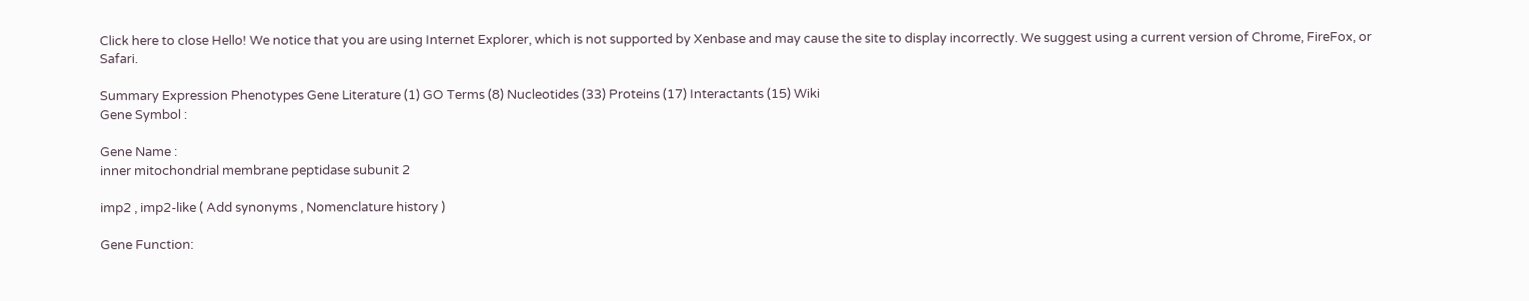Click here to close Hello! We notice that you are using Internet Explorer, which is not supported by Xenbase and may cause the site to display incorrectly. We suggest using a current version of Chrome, FireFox, or Safari.

Summary Expression Phenotypes Gene Literature (1) GO Terms (8) Nucleotides (33) Proteins (17) Interactants (15) Wiki
Gene Symbol :

Gene Name :
inner mitochondrial membrane peptidase subunit 2

imp2 , imp2-like ( Add synonyms , Nomenclature history )

Gene Function: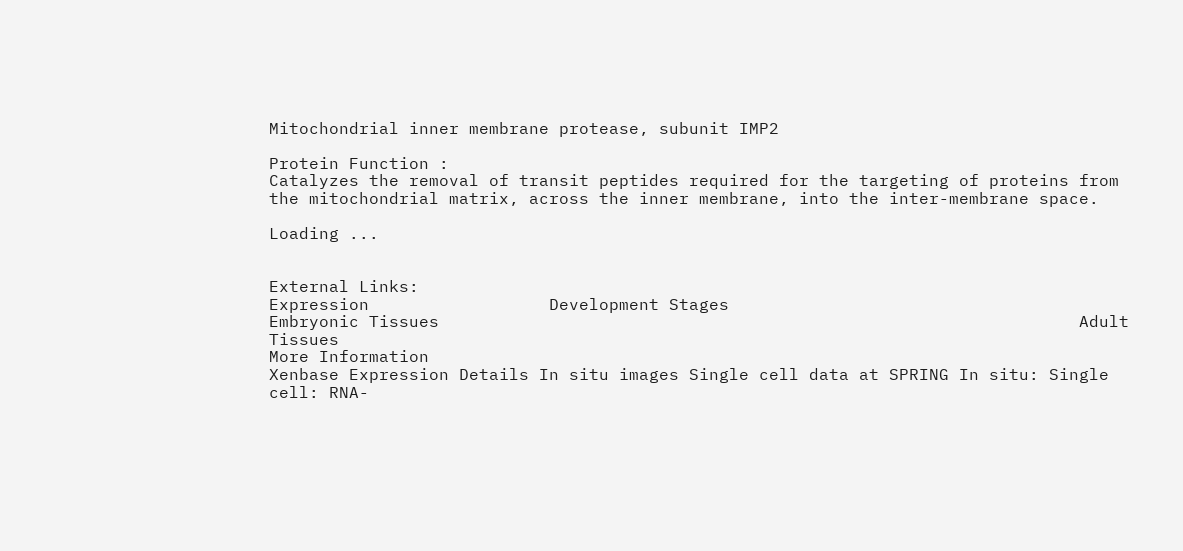Mitochondrial inner membrane protease, subunit IMP2

Protein Function :
Catalyzes the removal of transit peptides required for the targeting of proteins from the mitochondrial matrix, across the inner membrane, into the inter-membrane space.

Loading ...


External Links:
Expression                  Development Stages                                               Embryonic Tissues                                                                Adult Tissues
More Information
Xenbase Expression Details In situ images Single cell data at SPRING In situ: Single cell: RNA-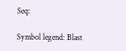Seq:

Symbol legend: Blast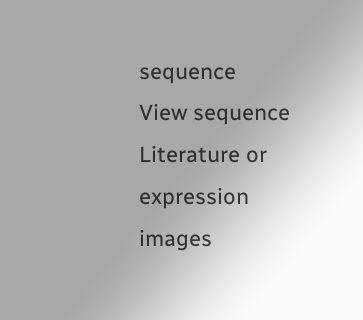sequence    View sequence    Literature or expression images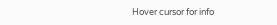Hover cursor for info